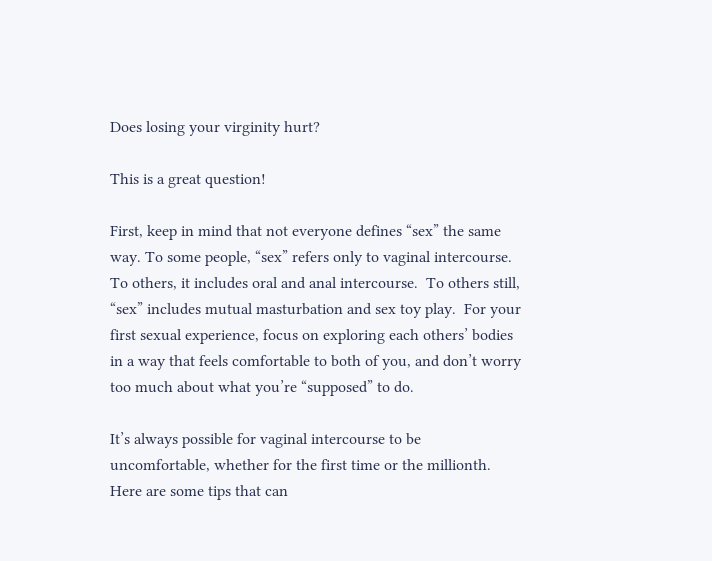Does losing your virginity hurt?

This is a great question!

First, keep in mind that not everyone defines “sex” the same way. To some people, “sex” refers only to vaginal intercourse. To others, it includes oral and anal intercourse.  To others still, “sex” includes mutual masturbation and sex toy play.  For your first sexual experience, focus on exploring each others’ bodies in a way that feels comfortable to both of you, and don’t worry too much about what you’re “supposed” to do.

It’s always possible for vaginal intercourse to be uncomfortable, whether for the first time or the millionth.  Here are some tips that can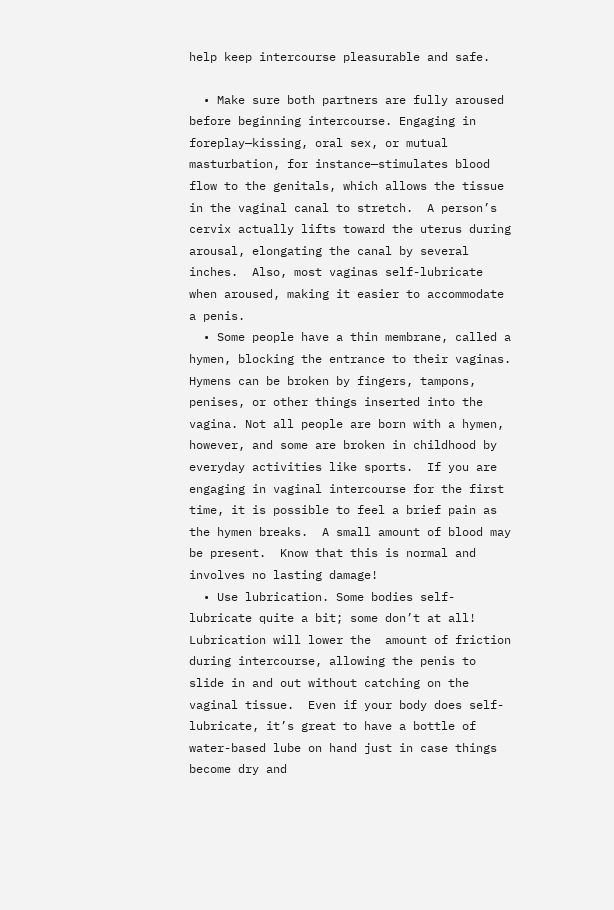help keep intercourse pleasurable and safe.

  • Make sure both partners are fully aroused before beginning intercourse. Engaging in foreplay—kissing, oral sex, or mutual masturbation, for instance—stimulates blood flow to the genitals, which allows the tissue in the vaginal canal to stretch.  A person’s cervix actually lifts toward the uterus during arousal, elongating the canal by several inches.  Also, most vaginas self-lubricate when aroused, making it easier to accommodate a penis.
  • Some people have a thin membrane, called a hymen, blocking the entrance to their vaginas. Hymens can be broken by fingers, tampons, penises, or other things inserted into the vagina. Not all people are born with a hymen, however, and some are broken in childhood by everyday activities like sports.  If you are engaging in vaginal intercourse for the first time, it is possible to feel a brief pain as the hymen breaks.  A small amount of blood may be present.  Know that this is normal and involves no lasting damage!
  • Use lubrication. Some bodies self-lubricate quite a bit; some don’t at all!  Lubrication will lower the  amount of friction during intercourse, allowing the penis to slide in and out without catching on the vaginal tissue.  Even if your body does self-lubricate, it’s great to have a bottle of water-based lube on hand just in case things become dry and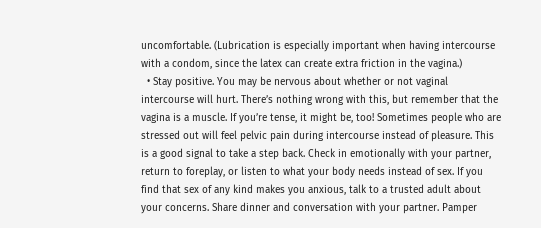uncomfortable. (Lubrication is especially important when having intercourse with a condom, since the latex can create extra friction in the vagina.)
  • Stay positive. You may be nervous about whether or not vaginal intercourse will hurt. There’s nothing wrong with this, but remember that the vagina is a muscle. If you’re tense, it might be, too! Sometimes people who are stressed out will feel pelvic pain during intercourse instead of pleasure. This is a good signal to take a step back. Check in emotionally with your partner, return to foreplay, or listen to what your body needs instead of sex. If you find that sex of any kind makes you anxious, talk to a trusted adult about your concerns. Share dinner and conversation with your partner. Pamper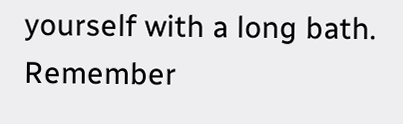yourself with a long bath. Remember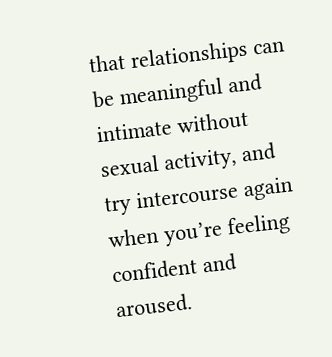that relationships can be meaningful and intimate without sexual activity, and try intercourse again when you’re feeling confident and aroused.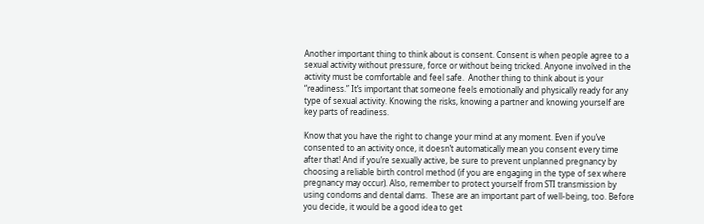Another important thing to think about is consent. Consent is when people agree to a sexual activity without pressure, force or without being tricked. Anyone involved in the activity must be comfortable and feel safe.  Another thing to think about is your “readiness.” It’s important that someone feels emotionally and physically ready for any type of sexual activity. Knowing the risks, knowing a partner and knowing yourself are key parts of readiness.

Know that you have the right to change your mind at any moment. Even if you’ve consented to an activity once, it doesn’t automatically mean you consent every time after that! And if you’re sexually active, be sure to prevent unplanned pregnancy by choosing a reliable birth control method (if you are engaging in the type of sex where pregnancy may occur). Also, remember to protect yourself from STI transmission by using condoms and dental dams.  These are an important part of well-being, too. Before you decide, it would be a good idea to get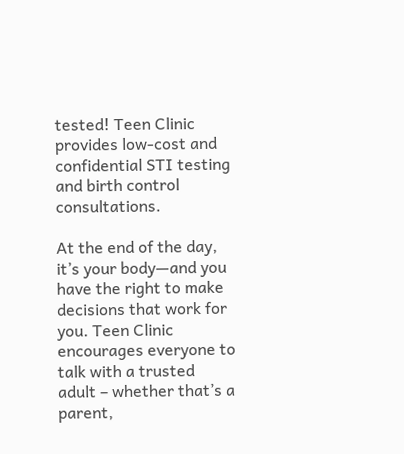tested! Teen Clinic provides low-cost and confidential STI testing and birth control consultations.

At the end of the day, it’s your body—and you have the right to make decisions that work for you. Teen Clinic encourages everyone to talk with a trusted adult – whether that’s a parent,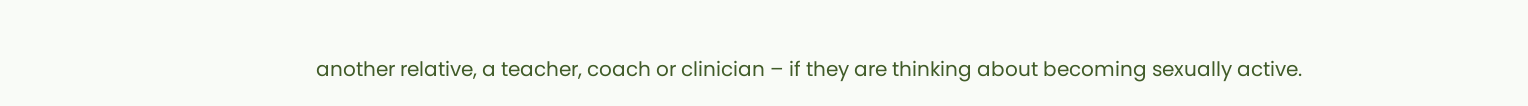another relative, a teacher, coach or clinician – if they are thinking about becoming sexually active.